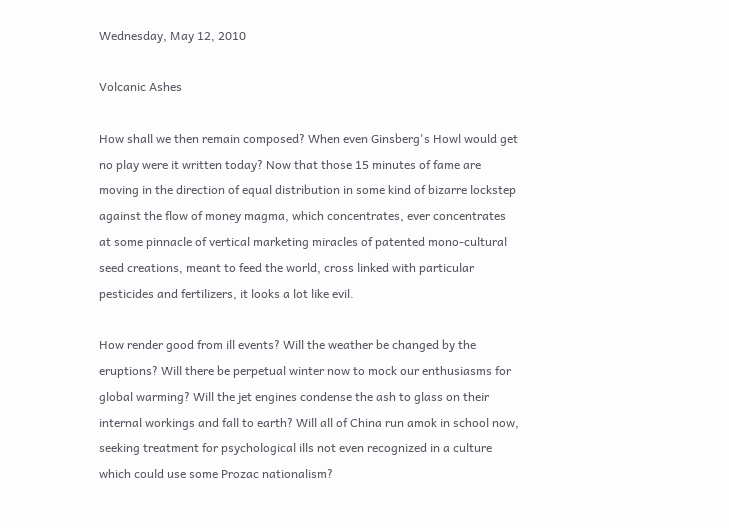Wednesday, May 12, 2010

Volcanic Ashes

How shall we then remain composed? When even Ginsberg's Howl would get no play were it written today? Now that those 15 minutes of fame are moving in the direction of equal distribution in some kind of bizarre lockstep against the flow of money magma, which concentrates, ever concentrates at some pinnacle of vertical marketing miracles of patented mono-cultural seed creations, meant to feed the world, cross linked with particular pesticides and fertilizers, it looks a lot like evil.

How render good from ill events? Will the weather be changed by the eruptions? Will there be perpetual winter now to mock our enthusiasms for global warming? Will the jet engines condense the ash to glass on their internal workings and fall to earth? Will all of China run amok in school now, seeking treatment for psychological ills not even recognized in a culture which could use some Prozac nationalism?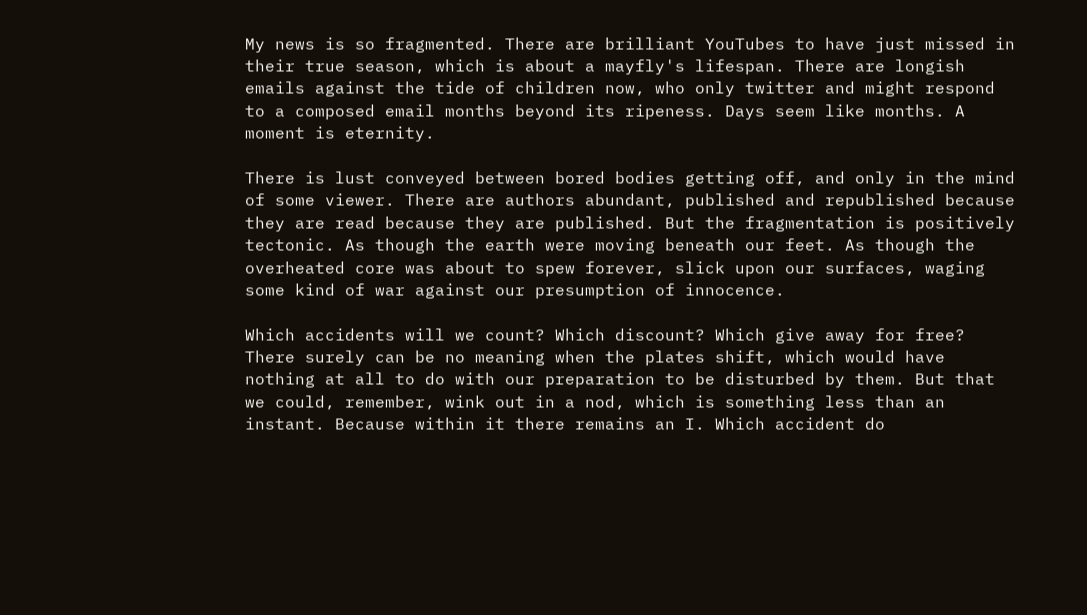My news is so fragmented. There are brilliant YouTubes to have just missed in their true season, which is about a mayfly's lifespan. There are longish emails against the tide of children now, who only twitter and might respond to a composed email months beyond its ripeness. Days seem like months. A moment is eternity.

There is lust conveyed between bored bodies getting off, and only in the mind of some viewer. There are authors abundant, published and republished because they are read because they are published. But the fragmentation is positively tectonic. As though the earth were moving beneath our feet. As though the overheated core was about to spew forever, slick upon our surfaces, waging some kind of war against our presumption of innocence.

Which accidents will we count? Which discount? Which give away for free? There surely can be no meaning when the plates shift, which would have nothing at all to do with our preparation to be disturbed by them. But that we could, remember, wink out in a nod, which is something less than an instant. Because within it there remains an I. Which accident do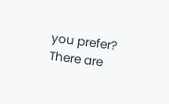you prefer? There are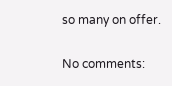so many on offer.

No comments: